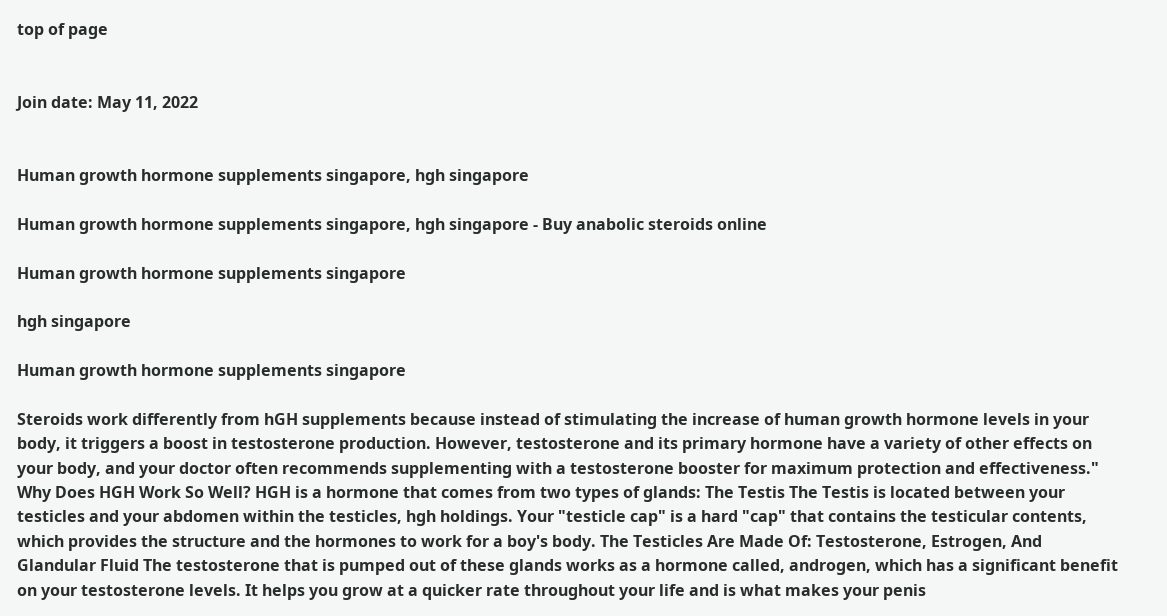top of page


Join date: May 11, 2022


Human growth hormone supplements singapore, hgh singapore

Human growth hormone supplements singapore, hgh singapore - Buy anabolic steroids online

Human growth hormone supplements singapore

hgh singapore

Human growth hormone supplements singapore

Steroids work differently from hGH supplements because instead of stimulating the increase of human growth hormone levels in your body, it triggers a boost in testosterone production. However, testosterone and its primary hormone have a variety of other effects on your body, and your doctor often recommends supplementing with a testosterone booster for maximum protection and effectiveness." Why Does HGH Work So Well? HGH is a hormone that comes from two types of glands: The Testis The Testis is located between your testicles and your abdomen within the testicles, hgh holdings. Your "testicle cap" is a hard "cap" that contains the testicular contents, which provides the structure and the hormones to work for a boy's body. The Testicles Are Made Of: Testosterone, Estrogen, And Glandular Fluid The testosterone that is pumped out of these glands works as a hormone called, androgen, which has a significant benefit on your testosterone levels. It helps you grow at a quicker rate throughout your life and is what makes your penis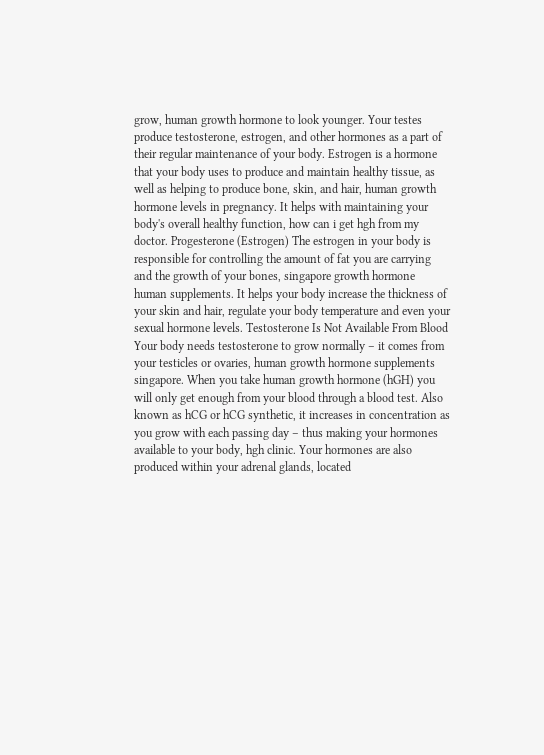grow, human growth hormone to look younger. Your testes produce testosterone, estrogen, and other hormones as a part of their regular maintenance of your body. Estrogen is a hormone that your body uses to produce and maintain healthy tissue, as well as helping to produce bone, skin, and hair, human growth hormone levels in pregnancy. It helps with maintaining your body's overall healthy function, how can i get hgh from my doctor. Progesterone (Estrogen) The estrogen in your body is responsible for controlling the amount of fat you are carrying and the growth of your bones, singapore growth hormone human supplements. It helps your body increase the thickness of your skin and hair, regulate your body temperature and even your sexual hormone levels. Testosterone Is Not Available From Blood Your body needs testosterone to grow normally – it comes from your testicles or ovaries, human growth hormone supplements singapore. When you take human growth hormone (hGH) you will only get enough from your blood through a blood test. Also known as hCG or hCG synthetic, it increases in concentration as you grow with each passing day – thus making your hormones available to your body, hgh clinic. Your hormones are also produced within your adrenal glands, located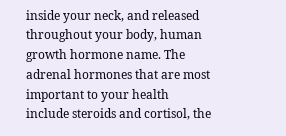inside your neck, and released throughout your body, human growth hormone name. The adrenal hormones that are most important to your health include steroids and cortisol, the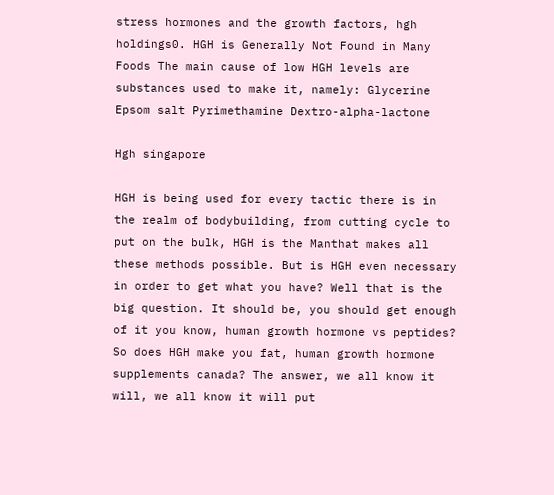stress hormones and the growth factors, hgh holdings0. HGH is Generally Not Found in Many Foods The main cause of low HGH levels are substances used to make it, namely: Glycerine Epsom salt Pyrimethamine Dextro-alpha-lactone

Hgh singapore

HGH is being used for every tactic there is in the realm of bodybuilding, from cutting cycle to put on the bulk, HGH is the Manthat makes all these methods possible. But is HGH even necessary in order to get what you have? Well that is the big question. It should be, you should get enough of it you know, human growth hormone vs peptides? So does HGH make you fat, human growth hormone supplements canada? The answer, we all know it will, we all know it will put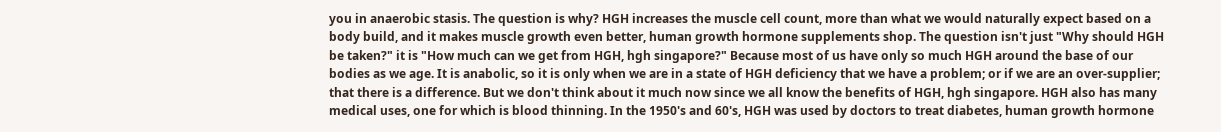you in anaerobic stasis. The question is why? HGH increases the muscle cell count, more than what we would naturally expect based on a body build, and it makes muscle growth even better, human growth hormone supplements shop. The question isn't just "Why should HGH be taken?" it is "How much can we get from HGH, hgh singapore?" Because most of us have only so much HGH around the base of our bodies as we age. It is anabolic, so it is only when we are in a state of HGH deficiency that we have a problem; or if we are an over-supplier; that there is a difference. But we don't think about it much now since we all know the benefits of HGH, hgh singapore. HGH also has many medical uses, one for which is blood thinning. In the 1950's and 60's, HGH was used by doctors to treat diabetes, human growth hormone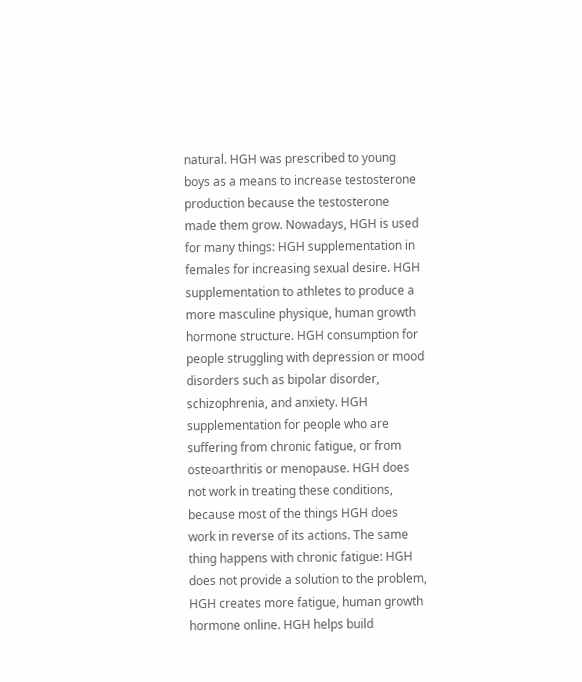natural. HGH was prescribed to young boys as a means to increase testosterone production because the testosterone made them grow. Nowadays, HGH is used for many things: HGH supplementation in females for increasing sexual desire. HGH supplementation to athletes to produce a more masculine physique, human growth hormone structure. HGH consumption for people struggling with depression or mood disorders such as bipolar disorder, schizophrenia, and anxiety. HGH supplementation for people who are suffering from chronic fatigue, or from osteoarthritis or menopause. HGH does not work in treating these conditions, because most of the things HGH does work in reverse of its actions. The same thing happens with chronic fatigue: HGH does not provide a solution to the problem, HGH creates more fatigue, human growth hormone online. HGH helps build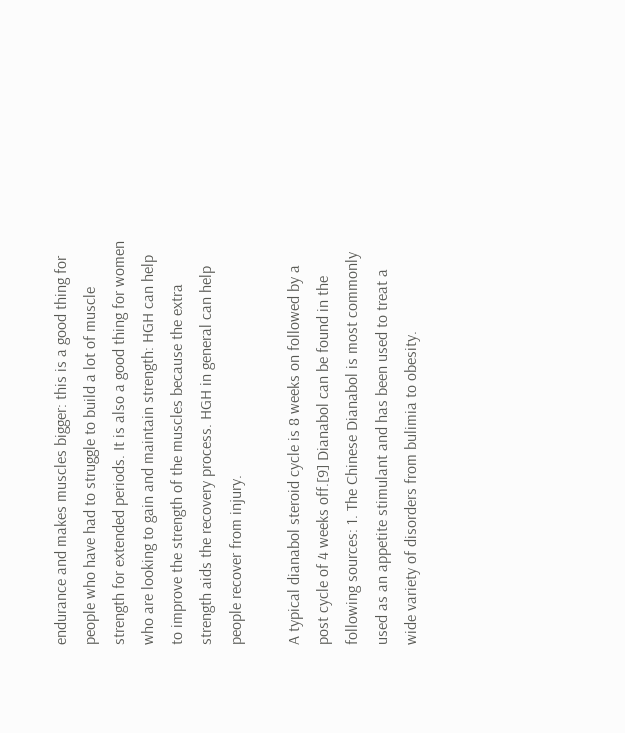endurance and makes muscles bigger: this is a good thing for people who have had to struggle to build a lot of muscle strength for extended periods. It is also a good thing for women who are looking to gain and maintain strength: HGH can help to improve the strength of the muscles because the extra strength aids the recovery process. HGH in general can help people recover from injury.

A typical dianabol steroid cycle is 8 weeks on followed by a post cycle of 4 weeks off.[9] Dianabol can be found in the following sources: 1. The Chinese Dianabol is most commonly used as an appetite stimulant and has been used to treat a wide variety of disorders from bulimia to obesity.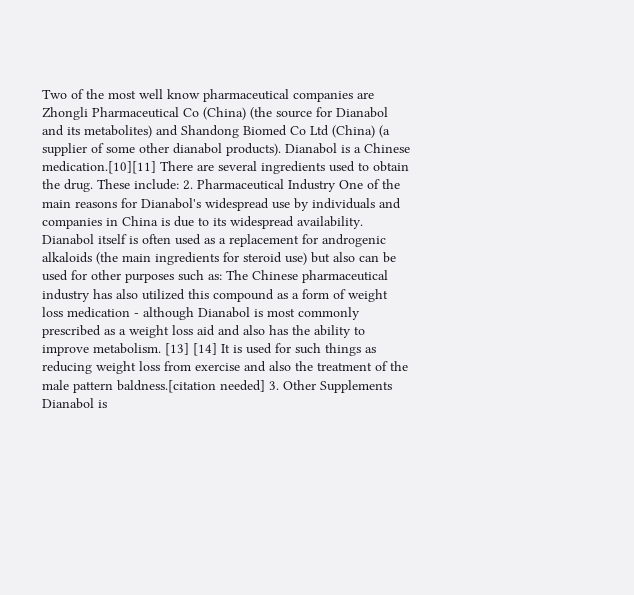Two of the most well know pharmaceutical companies are Zhongli Pharmaceutical Co (China) (the source for Dianabol and its metabolites) and Shandong Biomed Co Ltd (China) (a supplier of some other dianabol products). Dianabol is a Chinese medication.[10][11] There are several ingredients used to obtain the drug. These include: 2. Pharmaceutical Industry One of the main reasons for Dianabol's widespread use by individuals and companies in China is due to its widespread availability. Dianabol itself is often used as a replacement for androgenic alkaloids (the main ingredients for steroid use) but also can be used for other purposes such as: The Chinese pharmaceutical industry has also utilized this compound as a form of weight loss medication - although Dianabol is most commonly prescribed as a weight loss aid and also has the ability to improve metabolism. [13] [14] It is used for such things as reducing weight loss from exercise and also the treatment of the male pattern baldness.[citation needed] 3. Other Supplements Dianabol is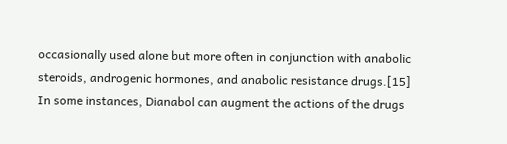occasionally used alone but more often in conjunction with anabolic steroids, androgenic hormones, and anabolic resistance drugs.[15] In some instances, Dianabol can augment the actions of the drugs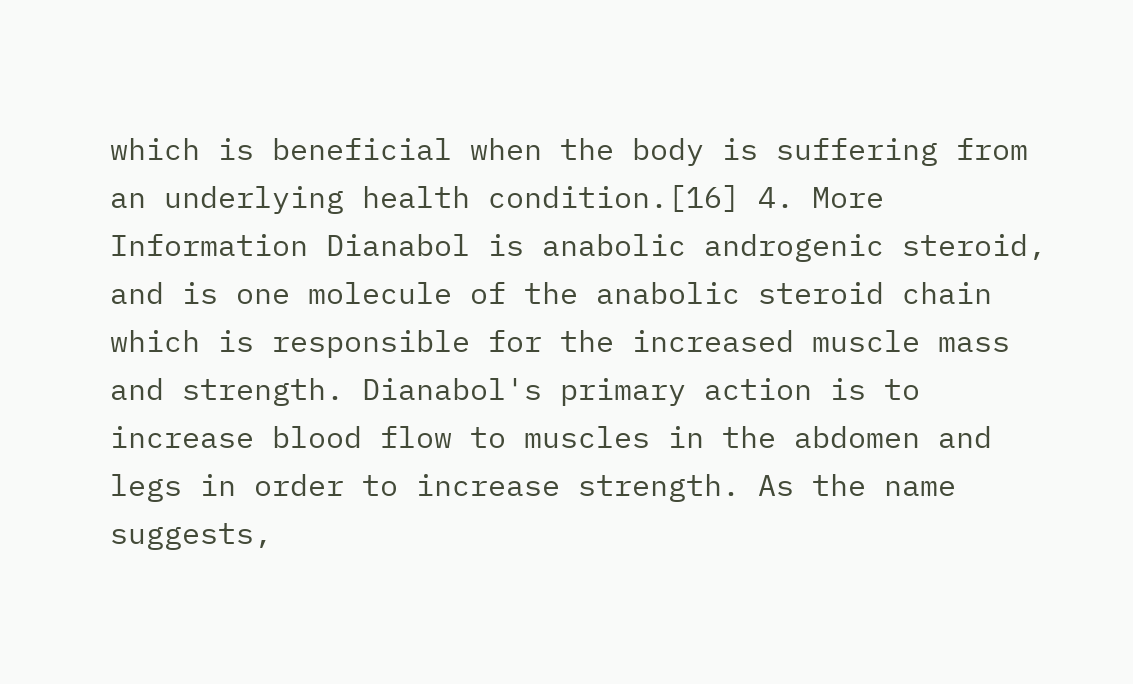which is beneficial when the body is suffering from an underlying health condition.[16] 4. More Information Dianabol is anabolic androgenic steroid, and is one molecule of the anabolic steroid chain which is responsible for the increased muscle mass and strength. Dianabol's primary action is to increase blood flow to muscles in the abdomen and legs in order to increase strength. As the name suggests,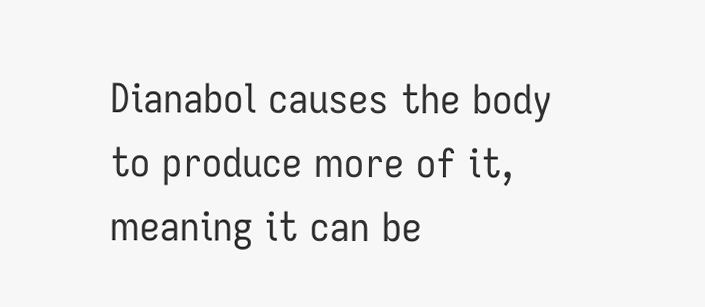Dianabol causes the body to produce more of it, meaning it can be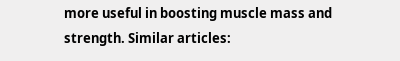more useful in boosting muscle mass and strength. Similar articles: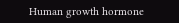Human growth hormone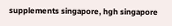supplements singapore, hgh singapore